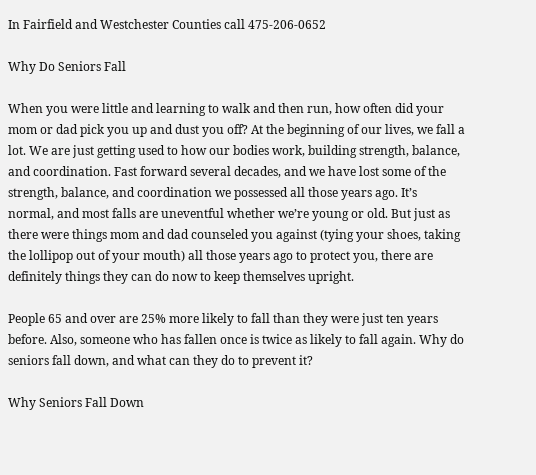In Fairfield and Westchester Counties call 475-206-0652

Why Do Seniors Fall

When you were little and learning to walk and then run, how often did your mom or dad pick you up and dust you off? At the beginning of our lives, we fall a lot. We are just getting used to how our bodies work, building strength, balance, and coordination. Fast forward several decades, and we have lost some of the strength, balance, and coordination we possessed all those years ago. It’s normal, and most falls are uneventful whether we’re young or old. But just as there were things mom and dad counseled you against (tying your shoes, taking the lollipop out of your mouth) all those years ago to protect you, there are definitely things they can do now to keep themselves upright.

People 65 and over are 25% more likely to fall than they were just ten years before. Also, someone who has fallen once is twice as likely to fall again. Why do seniors fall down, and what can they do to prevent it?

Why Seniors Fall Down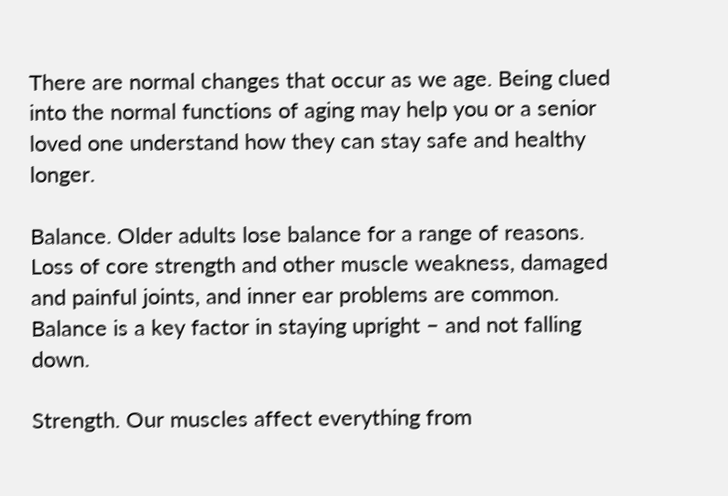There are normal changes that occur as we age. Being clued into the normal functions of aging may help you or a senior loved one understand how they can stay safe and healthy longer.

Balance. Older adults lose balance for a range of reasons. Loss of core strength and other muscle weakness, damaged and painful joints, and inner ear problems are common. Balance is a key factor in staying upright – and not falling down.

Strength. Our muscles affect everything from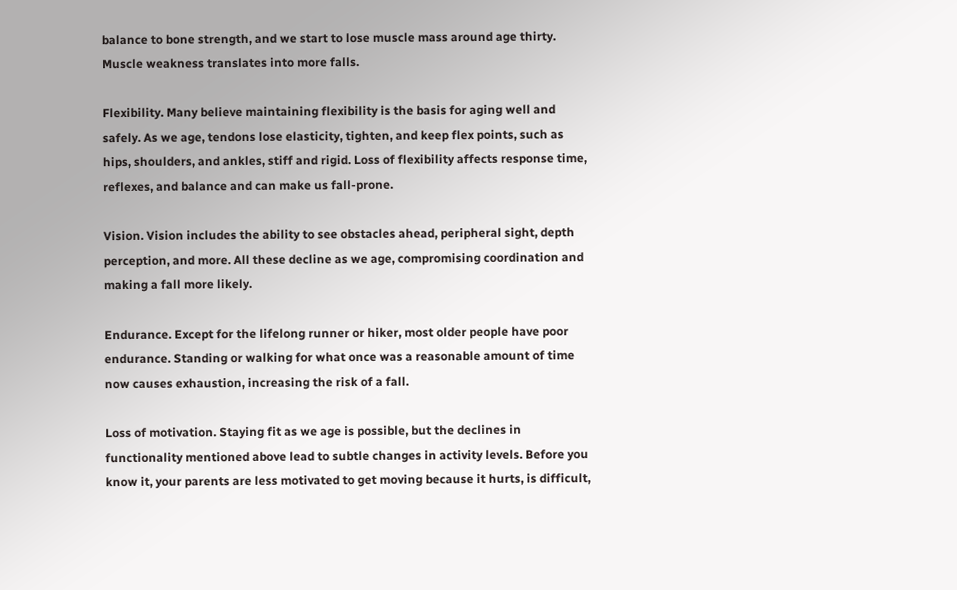balance to bone strength, and we start to lose muscle mass around age thirty. Muscle weakness translates into more falls.

Flexibility. Many believe maintaining flexibility is the basis for aging well and safely. As we age, tendons lose elasticity, tighten, and keep flex points, such as hips, shoulders, and ankles, stiff and rigid. Loss of flexibility affects response time, reflexes, and balance and can make us fall-prone.

Vision. Vision includes the ability to see obstacles ahead, peripheral sight, depth perception, and more. All these decline as we age, compromising coordination and making a fall more likely.

Endurance. Except for the lifelong runner or hiker, most older people have poor endurance. Standing or walking for what once was a reasonable amount of time now causes exhaustion, increasing the risk of a fall.

Loss of motivation. Staying fit as we age is possible, but the declines in functionality mentioned above lead to subtle changes in activity levels. Before you know it, your parents are less motivated to get moving because it hurts, is difficult,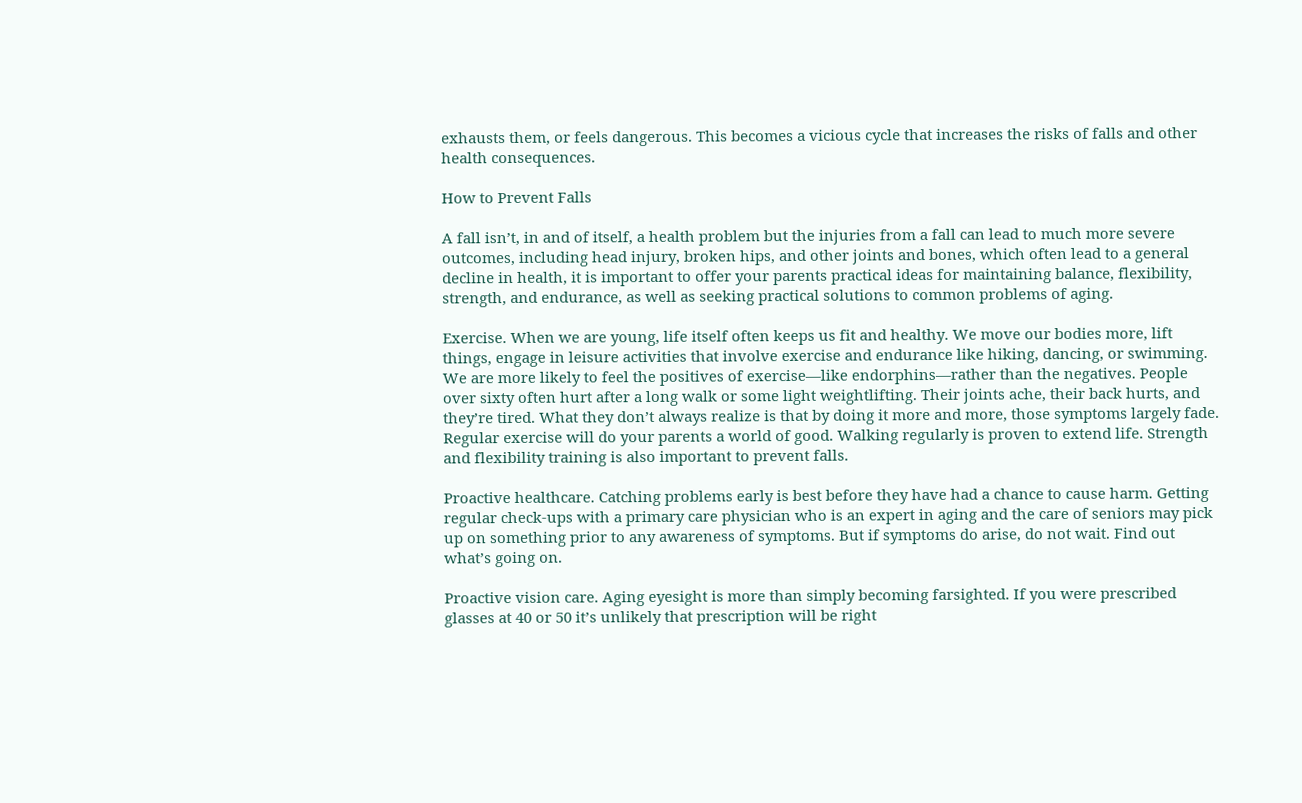exhausts them, or feels dangerous. This becomes a vicious cycle that increases the risks of falls and other health consequences.

How to Prevent Falls

A fall isn’t, in and of itself, a health problem but the injuries from a fall can lead to much more severe outcomes, including head injury, broken hips, and other joints and bones, which often lead to a general decline in health, it is important to offer your parents practical ideas for maintaining balance, flexibility, strength, and endurance, as well as seeking practical solutions to common problems of aging.

Exercise. When we are young, life itself often keeps us fit and healthy. We move our bodies more, lift things, engage in leisure activities that involve exercise and endurance like hiking, dancing, or swimming. We are more likely to feel the positives of exercise—like endorphins—rather than the negatives. People over sixty often hurt after a long walk or some light weightlifting. Their joints ache, their back hurts, and they’re tired. What they don’t always realize is that by doing it more and more, those symptoms largely fade. Regular exercise will do your parents a world of good. Walking regularly is proven to extend life. Strength and flexibility training is also important to prevent falls.

Proactive healthcare. Catching problems early is best before they have had a chance to cause harm. Getting regular check-ups with a primary care physician who is an expert in aging and the care of seniors may pick up on something prior to any awareness of symptoms. But if symptoms do arise, do not wait. Find out what’s going on.

Proactive vision care. Aging eyesight is more than simply becoming farsighted. If you were prescribed glasses at 40 or 50 it’s unlikely that prescription will be right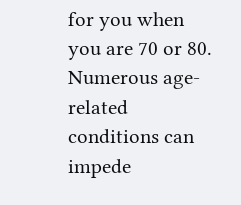for you when you are 70 or 80.  Numerous age-related conditions can impede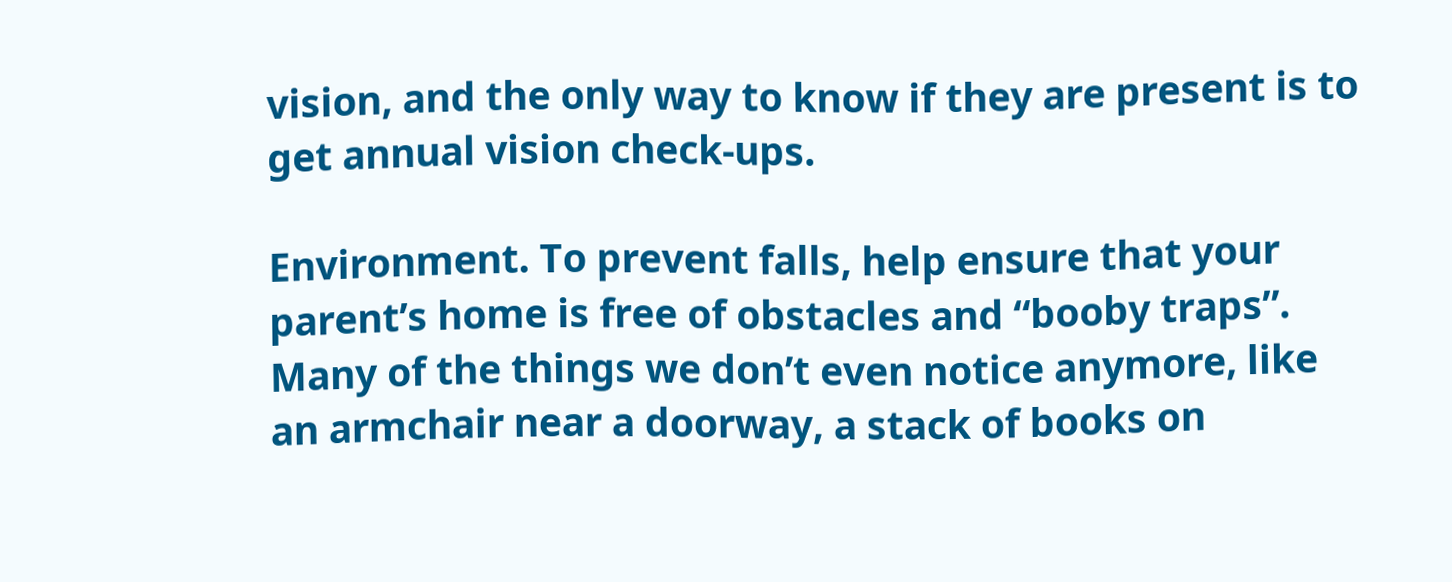vision, and the only way to know if they are present is to get annual vision check-ups.

Environment. To prevent falls, help ensure that your parent’s home is free of obstacles and “booby traps”. Many of the things we don’t even notice anymore, like an armchair near a doorway, a stack of books on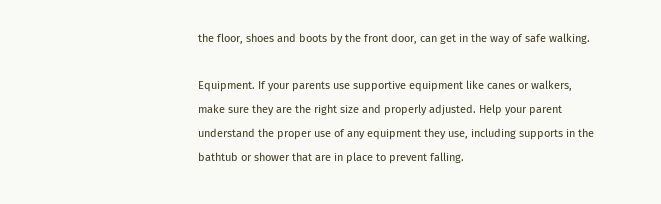the floor, shoes and boots by the front door, can get in the way of safe walking.

Equipment. If your parents use supportive equipment like canes or walkers, make sure they are the right size and properly adjusted. Help your parent understand the proper use of any equipment they use, including supports in the bathtub or shower that are in place to prevent falling.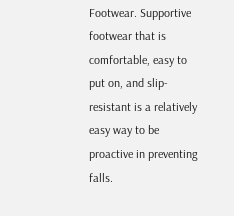Footwear. Supportive footwear that is comfortable, easy to put on, and slip-resistant is a relatively easy way to be proactive in preventing falls.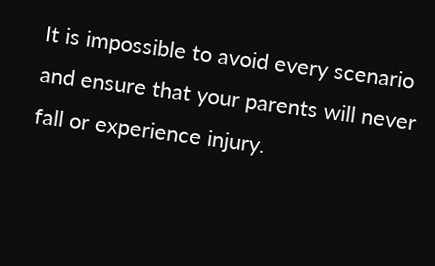It is impossible to avoid every scenario and ensure that your parents will never fall or experience injury.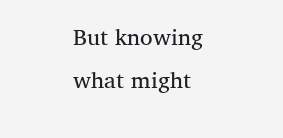But knowing what might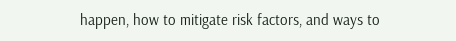happen, how to mitigate risk factors, and ways to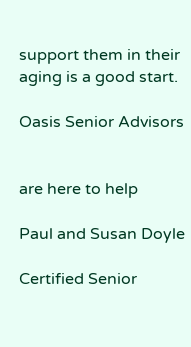support them in their aging is a good start.

Oasis Senior Advisors


are here to help

Paul and Susan Doyle

Certified Senior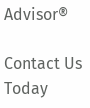Advisor®

Contact Us Today